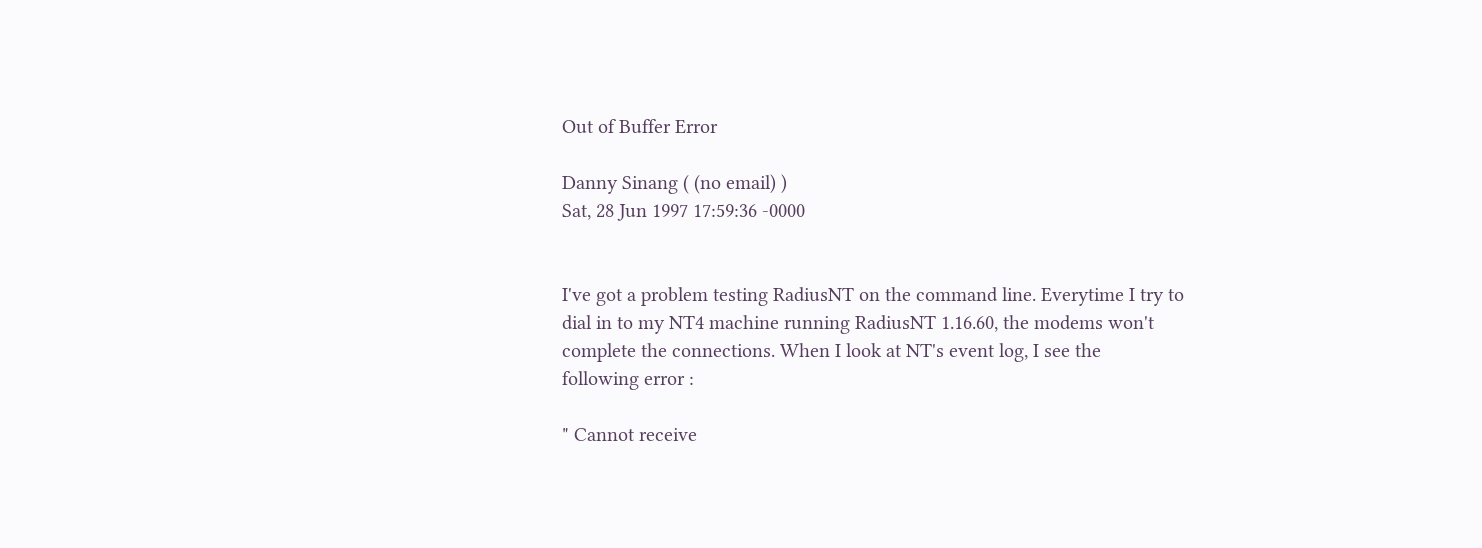Out of Buffer Error

Danny Sinang ( (no email) )
Sat, 28 Jun 1997 17:59:36 -0000


I've got a problem testing RadiusNT on the command line. Everytime I try to
dial in to my NT4 machine running RadiusNT 1.16.60, the modems won't
complete the connections. When I look at NT's event log, I see the
following error :

" Cannot receive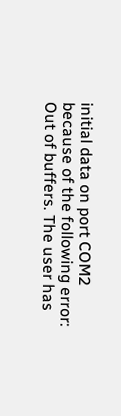initial data on port COM2 because of the following error:
Out of buffers. The user has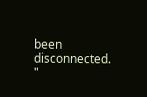been disconnected. "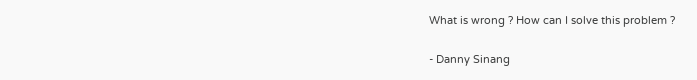What is wrong ? How can I solve this problem ?

- Danny Sinang